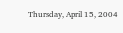Thursday, April 15, 2004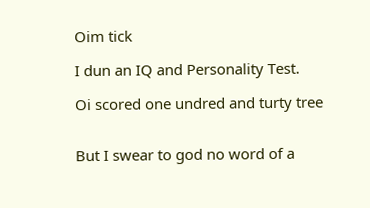Oim tick

I dun an IQ and Personality Test.

Oi scored one undred and turty tree


But I swear to god no word of a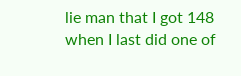lie man that I got 148 when I last did one of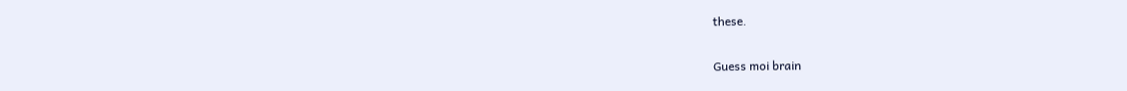these.

Guess moi brain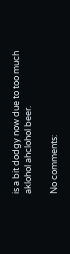is a bit dodgy now due to too much aklohol ahclohol beer.

No comments: